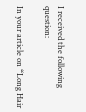I received the following question:

In your article on “Long Hair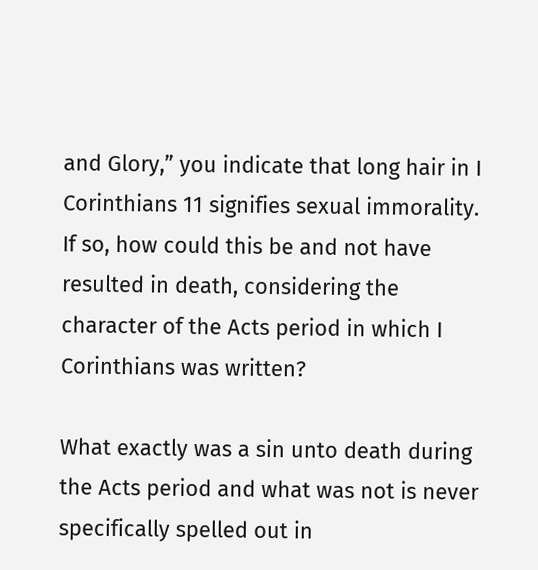and Glory,” you indicate that long hair in I Corinthians 11 signifies sexual immorality.  If so, how could this be and not have resulted in death, considering the character of the Acts period in which I Corinthians was written?

What exactly was a sin unto death during the Acts period and what was not is never specifically spelled out in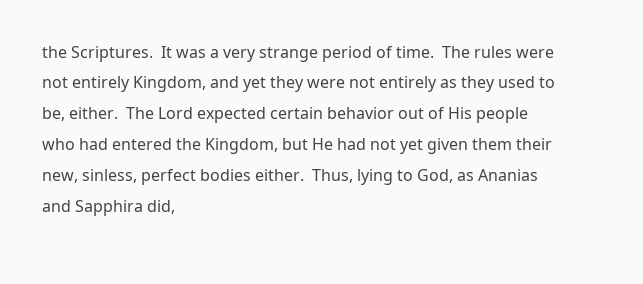the Scriptures.  It was a very strange period of time.  The rules were not entirely Kingdom, and yet they were not entirely as they used to be, either.  The Lord expected certain behavior out of His people who had entered the Kingdom, but He had not yet given them their new, sinless, perfect bodies either.  Thus, lying to God, as Ananias and Sapphira did,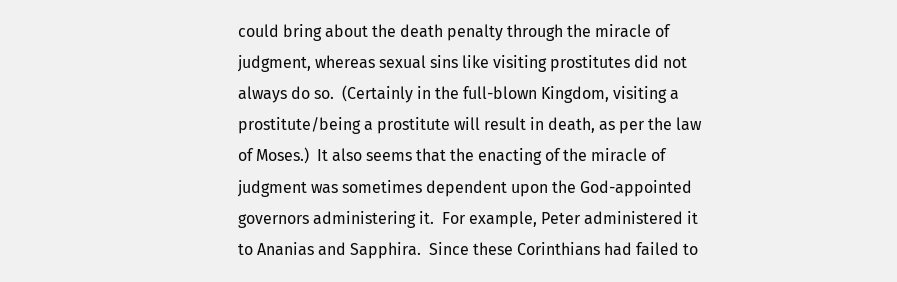could bring about the death penalty through the miracle of judgment, whereas sexual sins like visiting prostitutes did not always do so.  (Certainly in the full-blown Kingdom, visiting a prostitute/being a prostitute will result in death, as per the law of Moses.)  It also seems that the enacting of the miracle of judgment was sometimes dependent upon the God-appointed governors administering it.  For example, Peter administered it to Ananias and Sapphira.  Since these Corinthians had failed to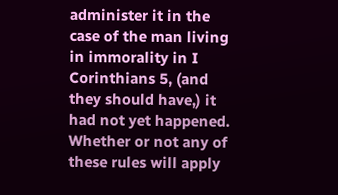administer it in the case of the man living in immorality in I Corinthians 5, (and they should have,) it had not yet happened.  Whether or not any of these rules will apply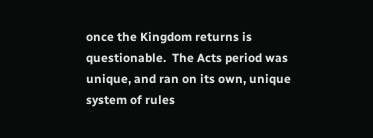once the Kingdom returns is questionable.  The Acts period was unique, and ran on its own, unique system of rules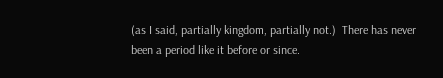(as I said, partially kingdom, partially not.)  There has never been a period like it before or since.